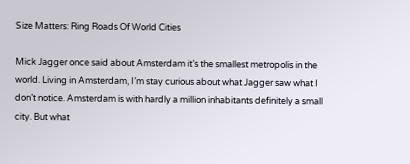Size Matters: Ring Roads Of World Cities

Mick Jagger once said about Amsterdam it’s the smallest metropolis in the world. Living in Amsterdam, I’m stay curious about what Jagger saw what I don’t notice. Amsterdam is with hardly a million inhabitants definitely a small city. But what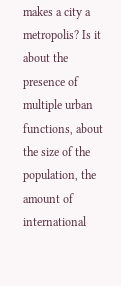makes a city a metropolis? Is it about the presence of multiple urban functions, about the size of the population, the amount of international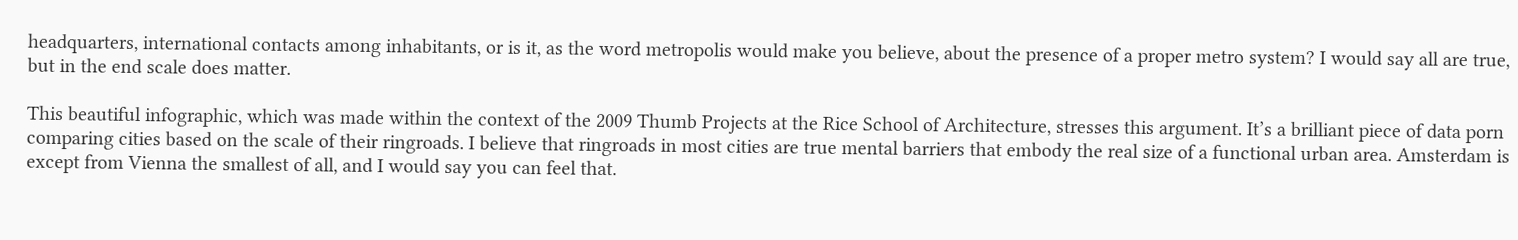headquarters, international contacts among inhabitants, or is it, as the word metropolis would make you believe, about the presence of a proper metro system? I would say all are true, but in the end scale does matter.

This beautiful infographic, which was made within the context of the 2009 Thumb Projects at the Rice School of Architecture, stresses this argument. It’s a brilliant piece of data porn comparing cities based on the scale of their ringroads. I believe that ringroads in most cities are true mental barriers that embody the real size of a functional urban area. Amsterdam is except from Vienna the smallest of all, and I would say you can feel that.